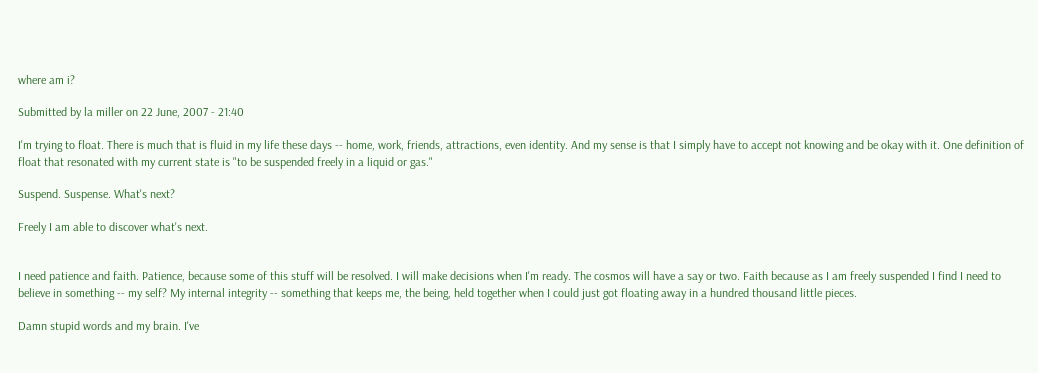where am i?

Submitted by la miller on 22 June, 2007 - 21:40

I'm trying to float. There is much that is fluid in my life these days -- home, work, friends, attractions, even identity. And my sense is that I simply have to accept not knowing and be okay with it. One definition of float that resonated with my current state is "to be suspended freely in a liquid or gas."

Suspend. Suspense. What's next?

Freely I am able to discover what's next.


I need patience and faith. Patience, because some of this stuff will be resolved. I will make decisions when I'm ready. The cosmos will have a say or two. Faith because as I am freely suspended I find I need to believe in something -- my self? My internal integrity -- something that keeps me, the being, held together when I could just got floating away in a hundred thousand little pieces.

Damn stupid words and my brain. I've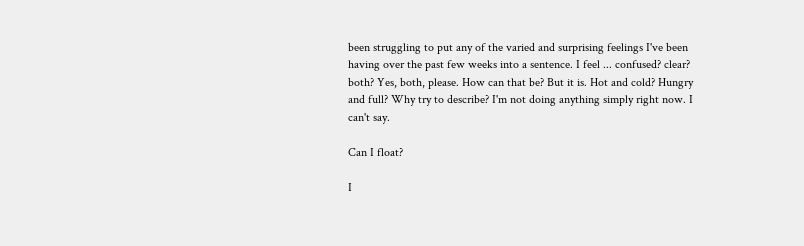been struggling to put any of the varied and surprising feelings I've been having over the past few weeks into a sentence. I feel ... confused? clear? both? Yes, both, please. How can that be? But it is. Hot and cold? Hungry and full? Why try to describe? I'm not doing anything simply right now. I can't say.

Can I float?

I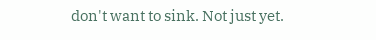don't want to sink. Not just yet.